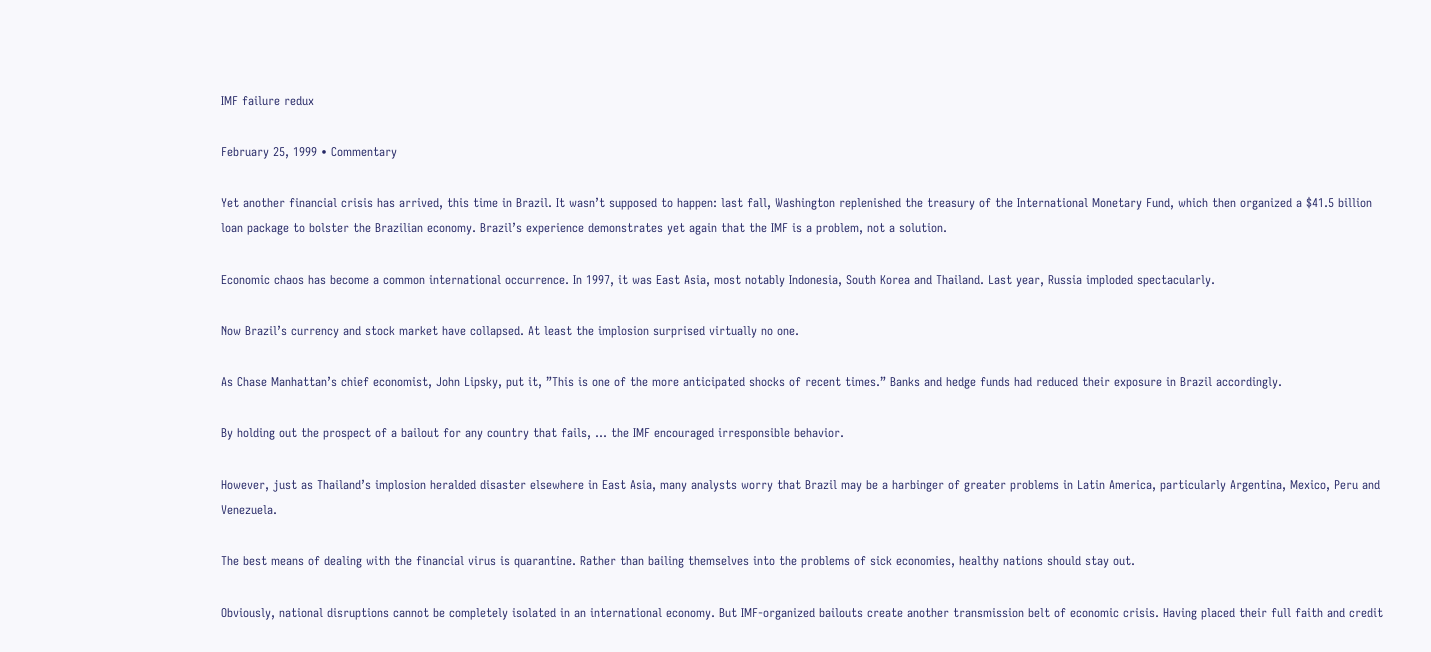IMF failure redux

February 25, 1999 • Commentary

Yet another financial crisis has arrived, this time in Brazil. It wasn’t supposed to happen: last fall, Washington replenished the treasury of the International Monetary Fund, which then organized a $41.5 billion loan package to bolster the Brazilian economy. Brazil’s experience demonstrates yet again that the IMF is a problem, not a solution.

Economic chaos has become a common international occurrence. In 1997, it was East Asia, most notably Indonesia, South Korea and Thailand. Last year, Russia imploded spectacularly.

Now Brazil’s currency and stock market have collapsed. At least the implosion surprised virtually no one.

As Chase Manhattan’s chief economist, John Lipsky, put it, ”This is one of the more anticipated shocks of recent times.” Banks and hedge funds had reduced their exposure in Brazil accordingly.

By holding out the prospect of a bailout for any country that fails, … the IMF encouraged irresponsible behavior.

However, just as Thailand’s implosion heralded disaster elsewhere in East Asia, many analysts worry that Brazil may be a harbinger of greater problems in Latin America, particularly Argentina, Mexico, Peru and Venezuela.

The best means of dealing with the financial virus is quarantine. Rather than bailing themselves into the problems of sick economies, healthy nations should stay out.

Obviously, national disruptions cannot be completely isolated in an international economy. But IMF‐organized bailouts create another transmission belt of economic crisis. Having placed their full faith and credit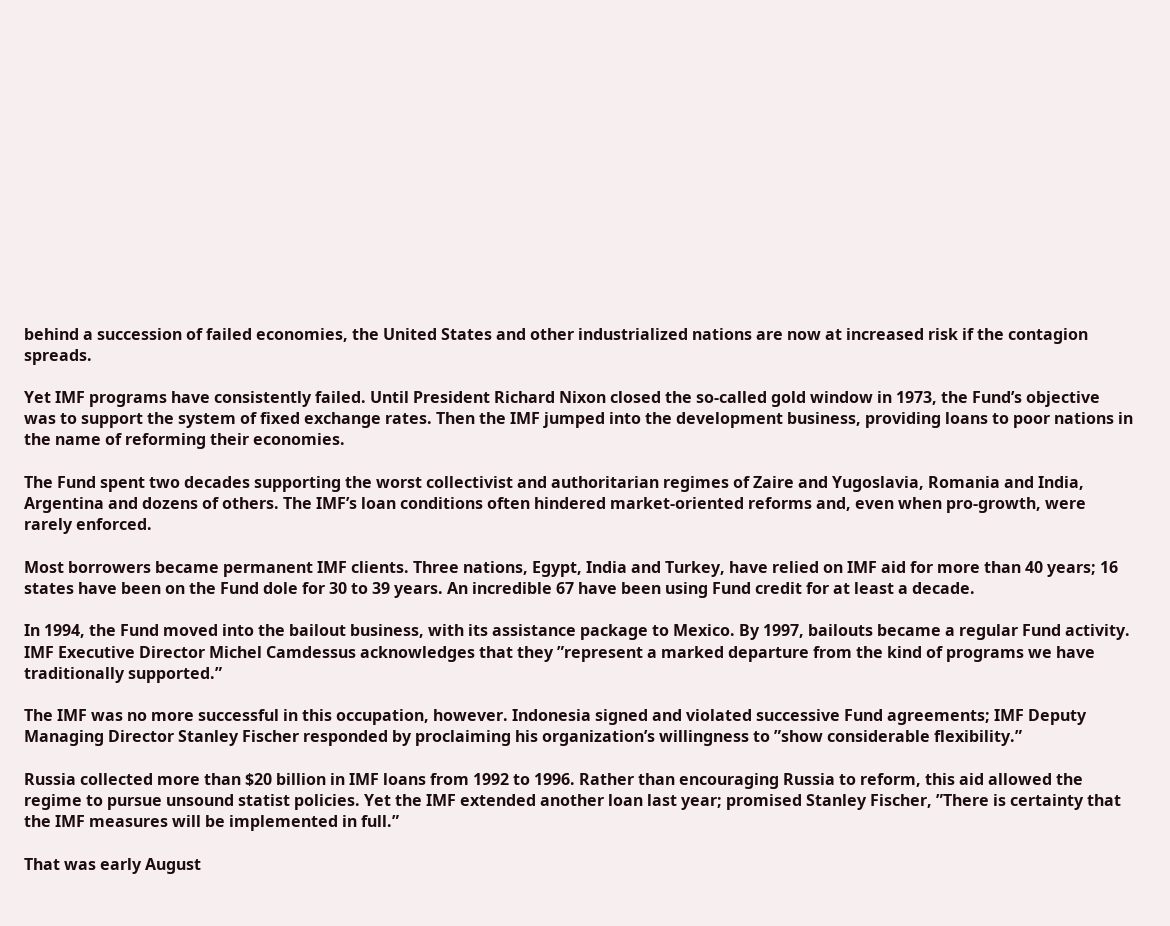behind a succession of failed economies, the United States and other industrialized nations are now at increased risk if the contagion spreads.

Yet IMF programs have consistently failed. Until President Richard Nixon closed the so‐called gold window in 1973, the Fund’s objective was to support the system of fixed exchange rates. Then the IMF jumped into the development business, providing loans to poor nations in the name of reforming their economies.

The Fund spent two decades supporting the worst collectivist and authoritarian regimes of Zaire and Yugoslavia, Romania and India, Argentina and dozens of others. The IMF’s loan conditions often hindered market‐oriented reforms and, even when pro‐growth, were rarely enforced.

Most borrowers became permanent IMF clients. Three nations, Egypt, India and Turkey, have relied on IMF aid for more than 40 years; 16 states have been on the Fund dole for 30 to 39 years. An incredible 67 have been using Fund credit for at least a decade.

In 1994, the Fund moved into the bailout business, with its assistance package to Mexico. By 1997, bailouts became a regular Fund activity. IMF Executive Director Michel Camdessus acknowledges that they ”represent a marked departure from the kind of programs we have traditionally supported.”

The IMF was no more successful in this occupation, however. Indonesia signed and violated successive Fund agreements; IMF Deputy Managing Director Stanley Fischer responded by proclaiming his organization’s willingness to ”show considerable flexibility.”

Russia collected more than $20 billion in IMF loans from 1992 to 1996. Rather than encouraging Russia to reform, this aid allowed the regime to pursue unsound statist policies. Yet the IMF extended another loan last year; promised Stanley Fischer, ”There is certainty that the IMF measures will be implemented in full.”

That was early August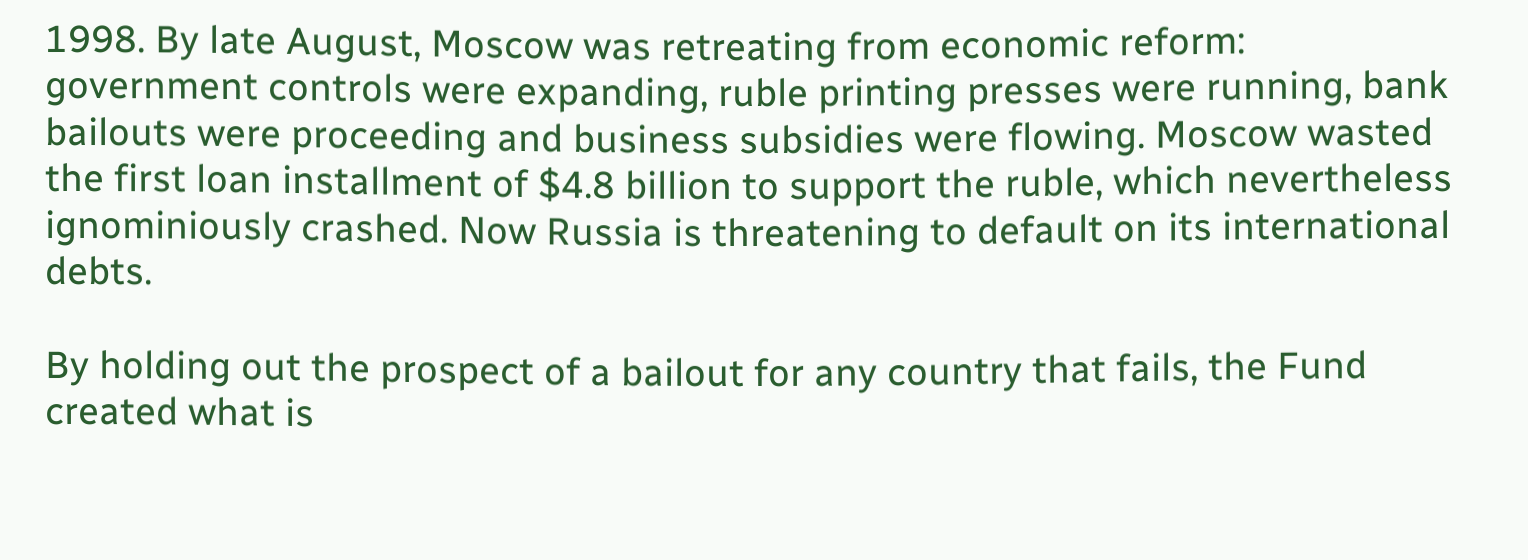1998. By late August, Moscow was retreating from economic reform: government controls were expanding, ruble printing presses were running, bank bailouts were proceeding and business subsidies were flowing. Moscow wasted the first loan installment of $4.8 billion to support the ruble, which nevertheless ignominiously crashed. Now Russia is threatening to default on its international debts.

By holding out the prospect of a bailout for any country that fails, the Fund created what is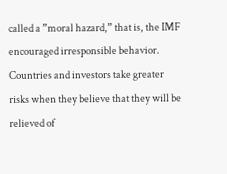called a ”moral hazard,” that is, the IMF encouraged irresponsible behavior. Countries and investors take greater risks when they believe that they will be relieved of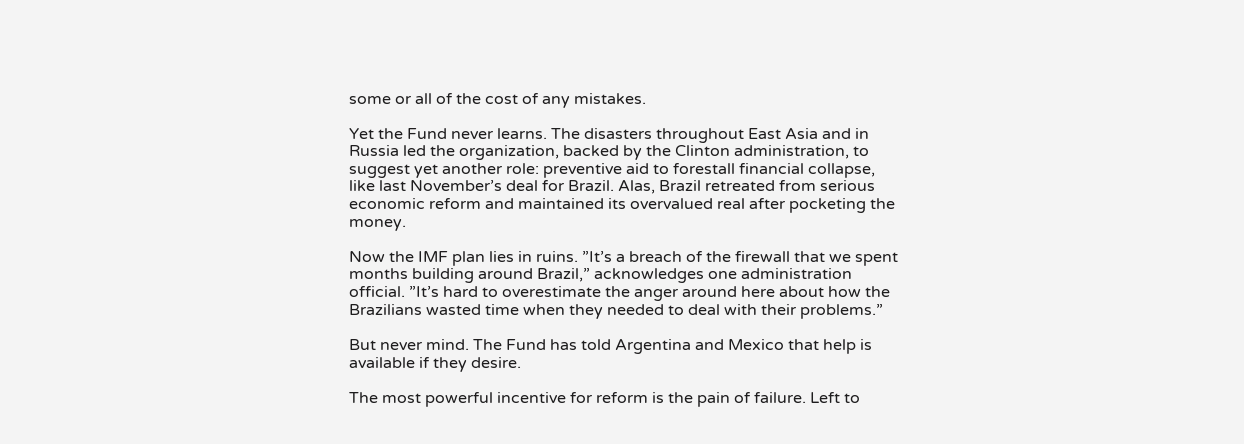some or all of the cost of any mistakes.

Yet the Fund never learns. The disasters throughout East Asia and in Russia led the organization, backed by the Clinton administration, to suggest yet another role: preventive aid to forestall financial collapse, like last November’s deal for Brazil. Alas, Brazil retreated from serious economic reform and maintained its overvalued real after pocketing the money.

Now the IMF plan lies in ruins. ”It’s a breach of the firewall that we spent months building around Brazil,” acknowledges one administration official. ”It’s hard to overestimate the anger around here about how the Brazilians wasted time when they needed to deal with their problems.”

But never mind. The Fund has told Argentina and Mexico that help is available if they desire.

The most powerful incentive for reform is the pain of failure. Left to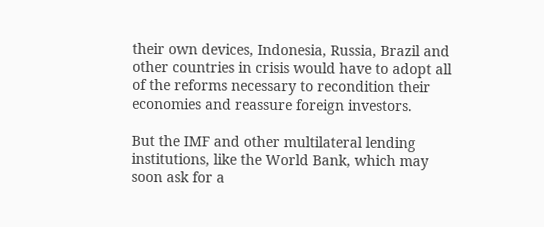their own devices, Indonesia, Russia, Brazil and other countries in crisis would have to adopt all of the reforms necessary to recondition their economies and reassure foreign investors.

But the IMF and other multilateral lending institutions, like the World Bank, which may soon ask for a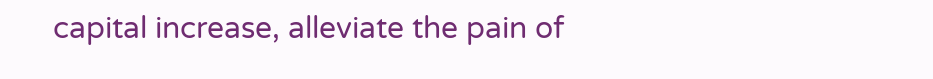capital increase, alleviate the pain of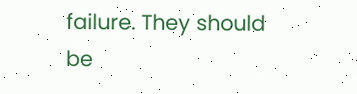failure. They should be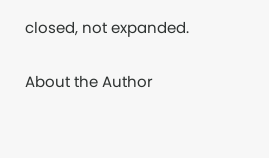closed, not expanded.

About the Author